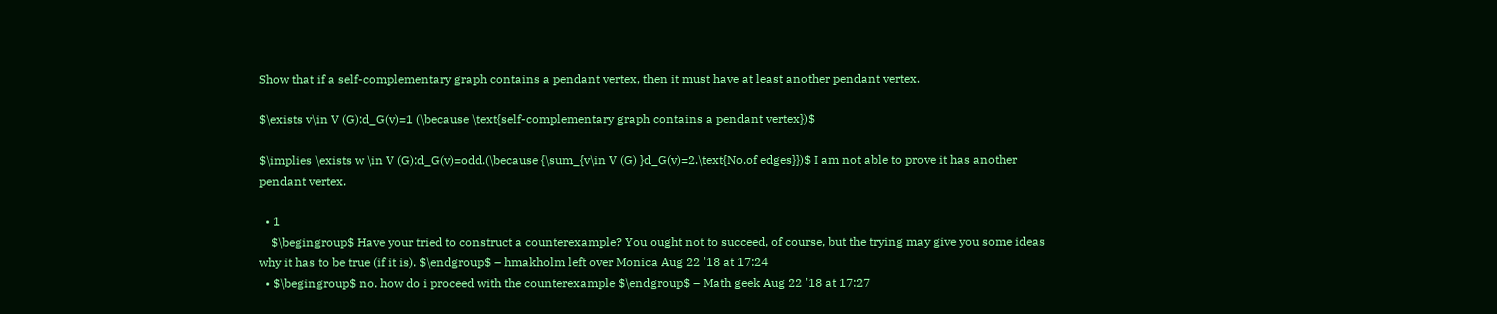Show that if a self-complementary graph contains a pendant vertex, then it must have at least another pendant vertex.

$\exists v\in V (G):d_G(v)=1 (\because \text{self-complementary graph contains a pendant vertex})$

$\implies \exists w \in V (G):d_G(v)=odd.(\because {\sum_{v\in V (G) }d_G(v)=2.\text{No.of edges}})$ I am not able to prove it has another pendant vertex.

  • 1
    $\begingroup$ Have your tried to construct a counterexample? You ought not to succeed, of course, but the trying may give you some ideas why it has to be true (if it is). $\endgroup$ – hmakholm left over Monica Aug 22 '18 at 17:24
  • $\begingroup$ no. how do i proceed with the counterexample $\endgroup$ – Math geek Aug 22 '18 at 17:27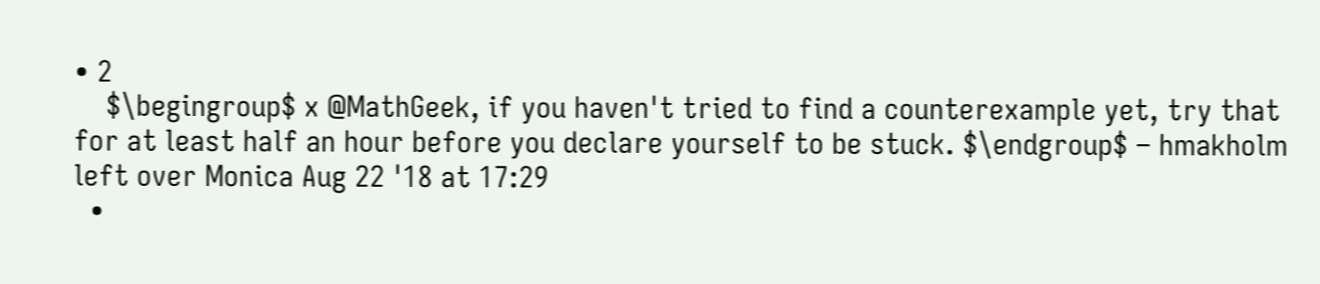• 2
    $\begingroup$ x @MathGeek, if you haven't tried to find a counterexample yet, try that for at least half an hour before you declare yourself to be stuck. $\endgroup$ – hmakholm left over Monica Aug 22 '18 at 17:29
  •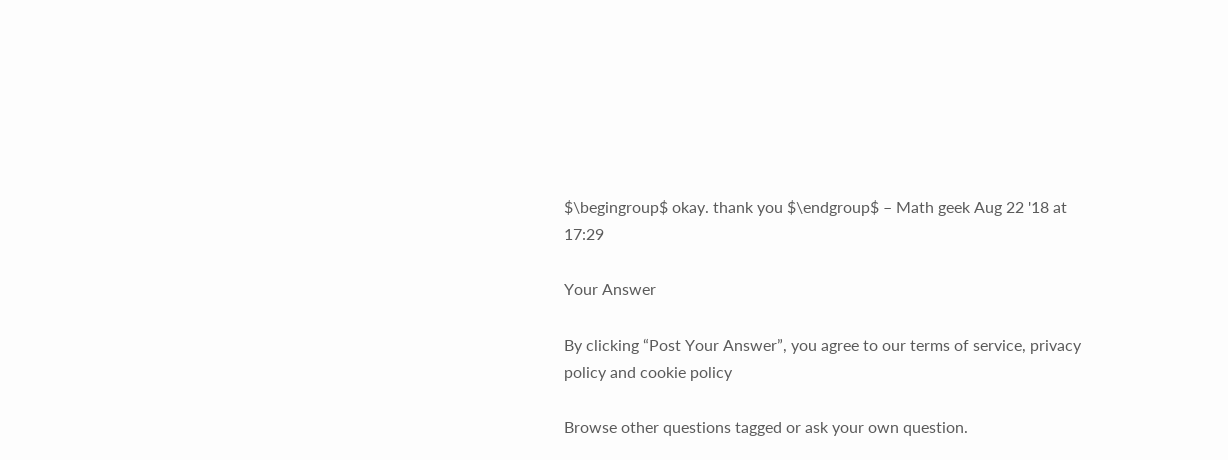$\begingroup$ okay. thank you $\endgroup$ – Math geek Aug 22 '18 at 17:29

Your Answer

By clicking “Post Your Answer”, you agree to our terms of service, privacy policy and cookie policy

Browse other questions tagged or ask your own question.